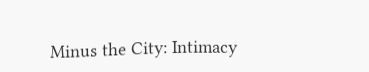Minus the City: Intimacy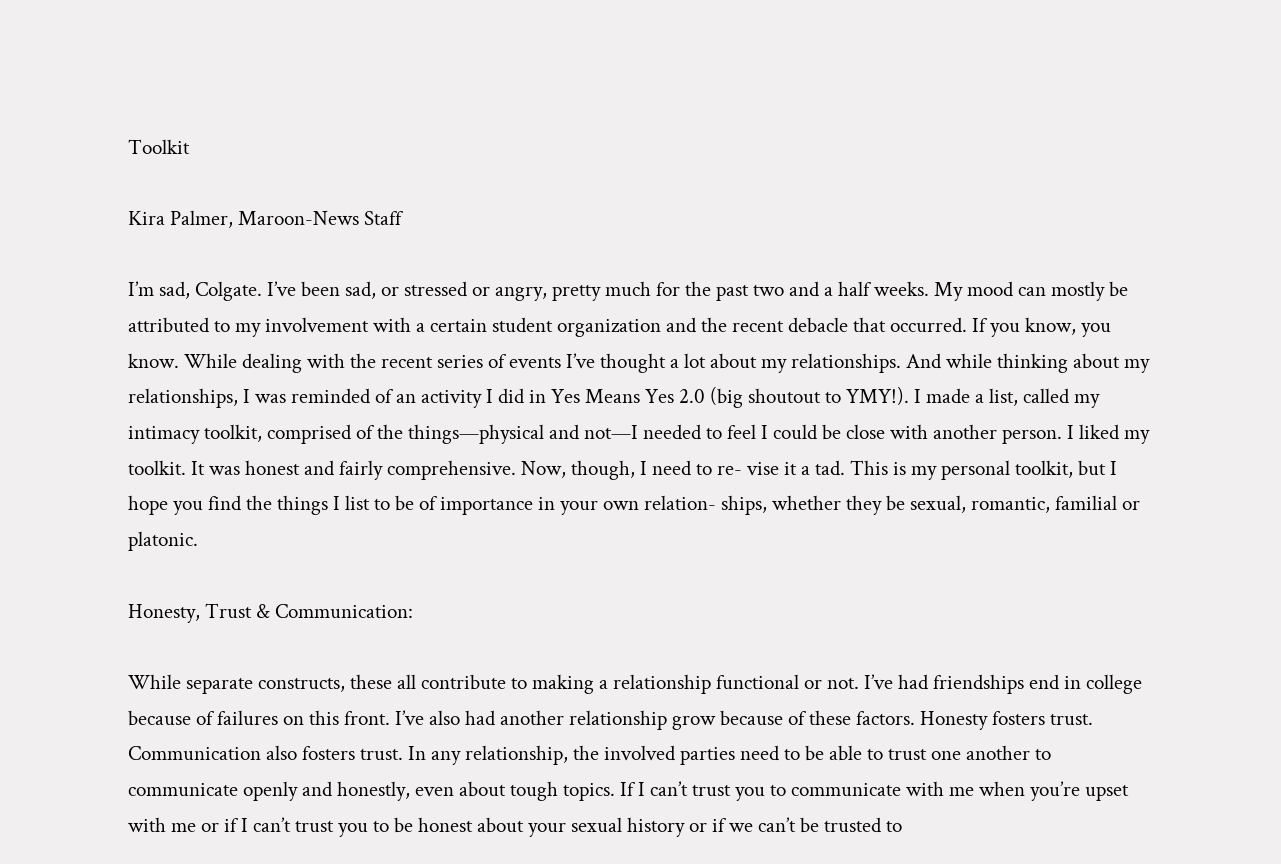Toolkit

Kira Palmer, Maroon-News Staff

I’m sad, Colgate. I’ve been sad, or stressed or angry, pretty much for the past two and a half weeks. My mood can mostly be attributed to my involvement with a certain student organization and the recent debacle that occurred. If you know, you know. While dealing with the recent series of events I’ve thought a lot about my relationships. And while thinking about my relationships, I was reminded of an activity I did in Yes Means Yes 2.0 (big shoutout to YMY!). I made a list, called my intimacy toolkit, comprised of the things—physical and not—I needed to feel I could be close with another person. I liked my toolkit. It was honest and fairly comprehensive. Now, though, I need to re- vise it a tad. This is my personal toolkit, but I hope you find the things I list to be of importance in your own relation- ships, whether they be sexual, romantic, familial or platonic.

Honesty, Trust & Communication:

While separate constructs, these all contribute to making a relationship functional or not. I’ve had friendships end in college because of failures on this front. I’ve also had another relationship grow because of these factors. Honesty fosters trust. Communication also fosters trust. In any relationship, the involved parties need to be able to trust one another to communicate openly and honestly, even about tough topics. If I can’t trust you to communicate with me when you’re upset with me or if I can’t trust you to be honest about your sexual history or if we can’t be trusted to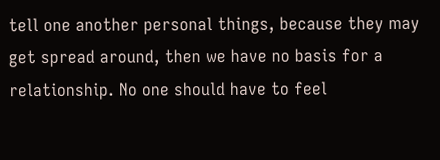tell one another personal things, because they may get spread around, then we have no basis for a relationship. No one should have to feel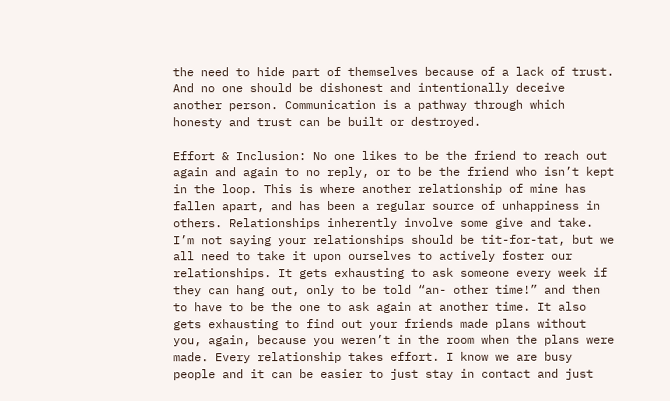the need to hide part of themselves because of a lack of trust. And no one should be dishonest and intentionally deceive another person. Communication is a pathway through which honesty and trust can be built or destroyed.

Effort & Inclusion: No one likes to be the friend to reach out again and again to no reply, or to be the friend who isn’t kept in the loop. This is where another relationship of mine has fallen apart, and has been a regular source of unhappiness in others. Relationships inherently involve some give and take. I’m not saying your relationships should be tit-for-tat, but we all need to take it upon ourselves to actively foster our relationships. It gets exhausting to ask someone every week if they can hang out, only to be told “an- other time!” and then to have to be the one to ask again at another time. It also gets exhausting to find out your friends made plans without you, again, because you weren’t in the room when the plans were made. Every relationship takes effort. I know we are busy people and it can be easier to just stay in contact and just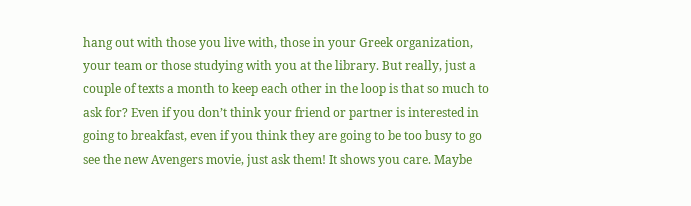hang out with those you live with, those in your Greek organization, your team or those studying with you at the library. But really, just a couple of texts a month to keep each other in the loop is that so much to ask for? Even if you don’t think your friend or partner is interested in going to breakfast, even if you think they are going to be too busy to go see the new Avengers movie, just ask them! It shows you care. Maybe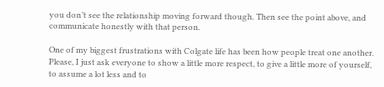you don’t see the relationship moving forward though. Then see the point above, and communicate honestly with that person.

One of my biggest frustrations with Colgate life has been how people treat one another. Please, I just ask everyone to show a little more respect, to give a little more of yourself, to assume a lot less and to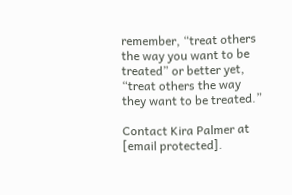remember, “treat others the way you want to be treated” or better yet, “treat others the way they want to be treated.”

Contact Kira Palmer at [email protected].